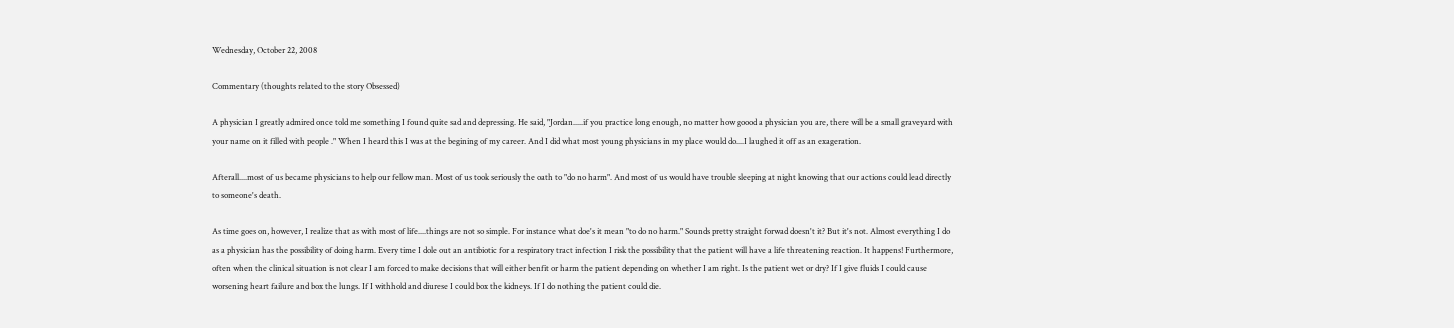Wednesday, October 22, 2008

Commentary (thoughts related to the story Obsessed)

A physician I greatly admired once told me something I found quite sad and depressing. He said, "Jordan.....if you practice long enough, no matter how goood a physician you are, there will be a small graveyard with your name on it filled with people ." When I heard this I was at the begining of my career. And I did what most young physicians in my place would do....I laughed it off as an exageration.

Afterall....most of us became physicians to help our fellow man. Most of us took seriously the oath to "do no harm". And most of us would have trouble sleeping at night knowing that our actions could lead directly to someone's death.

As time goes on, however, I realize that as with most of life....things are not so simple. For instance what doe's it mean "to do no harm." Sounds pretty straight forwad doesn't it? But it's not. Almost everything I do as a physician has the possibility of doing harm. Every time I dole out an antibiotic for a respiratory tract infection I risk the possibility that the patient will have a life threatening reaction. It happens! Furthermore, often when the clinical situation is not clear I am forced to make decisions that will either benfit or harm the patient depending on whether I am right. Is the patient wet or dry? If I give fluids I could cause worsening heart failure and box the lungs. If I withhold and diurese I could box the kidneys. If I do nothing the patient could die.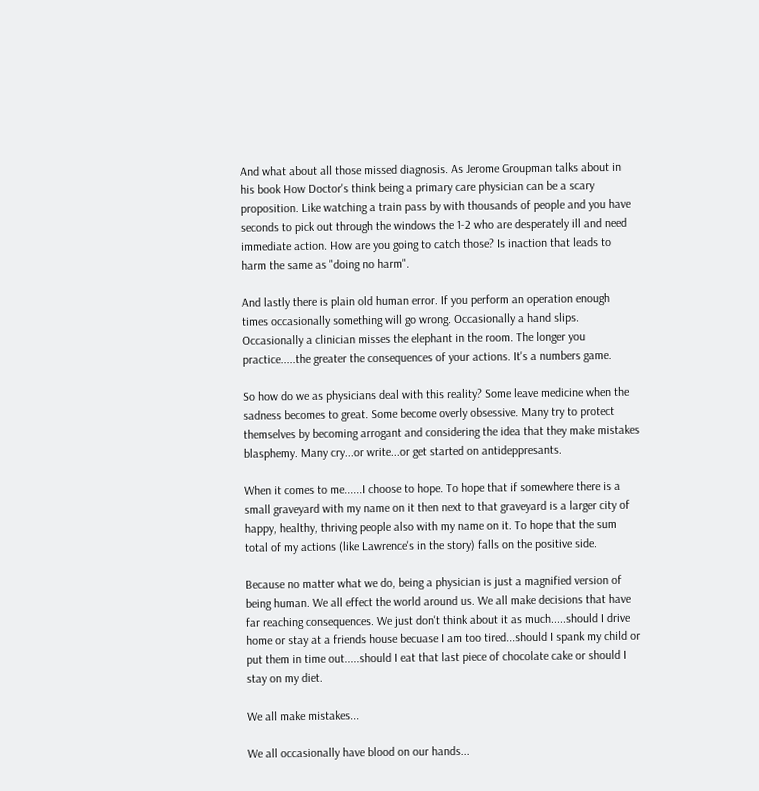And what about all those missed diagnosis. As Jerome Groupman talks about in his book How Doctor's think being a primary care physician can be a scary proposition. Like watching a train pass by with thousands of people and you have seconds to pick out through the windows the 1-2 who are desperately ill and need immediate action. How are you going to catch those? Is inaction that leads to harm the same as "doing no harm".

And lastly there is plain old human error. If you perform an operation enough times occasionally something will go wrong. Occasionally a hand slips. Occasionally a clinician misses the elephant in the room. The longer you practice.....the greater the consequences of your actions. It's a numbers game.

So how do we as physicians deal with this reality? Some leave medicine when the sadness becomes to great. Some become overly obsessive. Many try to protect themselves by becoming arrogant and considering the idea that they make mistakes blasphemy. Many cry...or write...or get started on antideppresants.

When it comes to me......I choose to hope. To hope that if somewhere there is a small graveyard with my name on it then next to that graveyard is a larger city of happy, healthy, thriving people also with my name on it. To hope that the sum total of my actions (like Lawrence's in the story) falls on the positive side.

Because no matter what we do, being a physician is just a magnified version of being human. We all effect the world around us. We all make decisions that have far reaching consequences. We just don't think about it as much.....should I drive home or stay at a friends house becuase I am too tired...should I spank my child or put them in time out.....should I eat that last piece of chocolate cake or should I stay on my diet.

We all make mistakes...

We all occasionally have blood on our hands...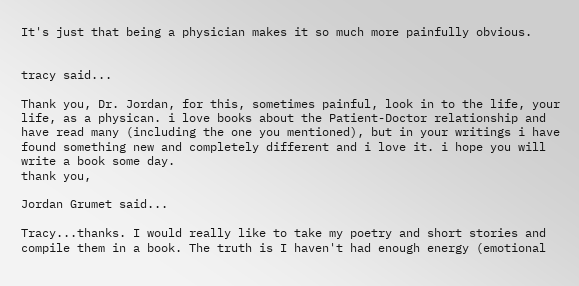It's just that being a physician makes it so much more painfully obvious.


tracy said...

Thank you, Dr. Jordan, for this, sometimes painful, look in to the life, your life, as a physican. i love books about the Patient-Doctor relationship and have read many (including the one you mentioned), but in your writings i have found something new and completely different and i love it. i hope you will write a book some day.
thank you,

Jordan Grumet said...

Tracy...thanks. I would really like to take my poetry and short stories and compile them in a book. The truth is I haven't had enough energy (emotional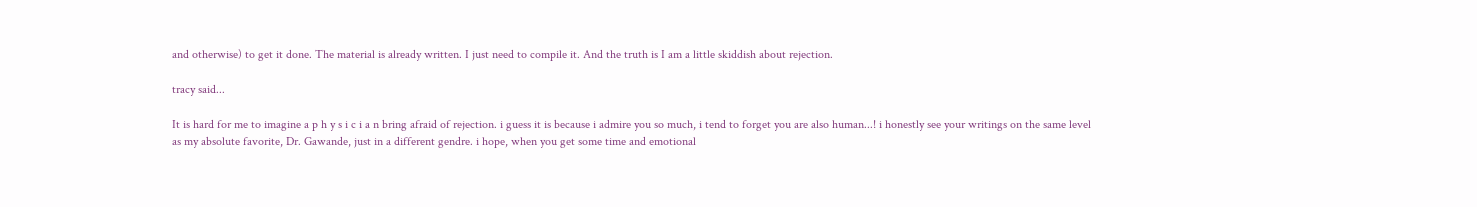and otherwise) to get it done. The material is already written. I just need to compile it. And the truth is I am a little skiddish about rejection.

tracy said...

It is hard for me to imagine a p h y s i c i a n bring afraid of rejection. i guess it is because i admire you so much, i tend to forget you are also human...! i honestly see your writings on the same level as my absolute favorite, Dr. Gawande, just in a different gendre. i hope, when you get some time and emotional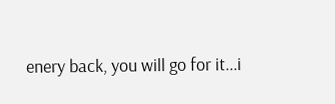enery back, you will go for it...i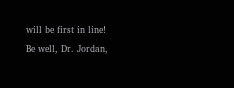will be first in line!
Be well, Dr. Jordan,